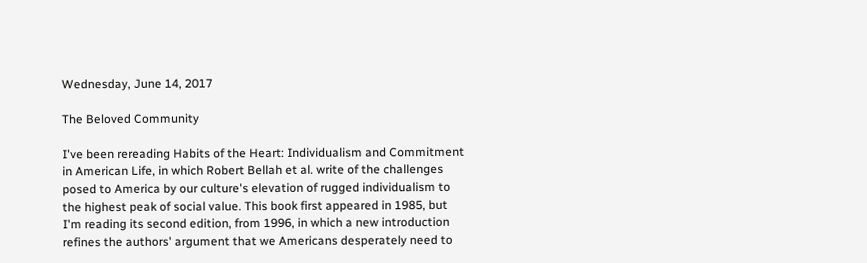Wednesday, June 14, 2017

The Beloved Community

I've been rereading Habits of the Heart: Individualism and Commitment in American Life, in which Robert Bellah et al. write of the challenges posed to America by our culture's elevation of rugged individualism to the highest peak of social value. This book first appeared in 1985, but I'm reading its second edition, from 1996, in which a new introduction refines the authors' argument that we Americans desperately need to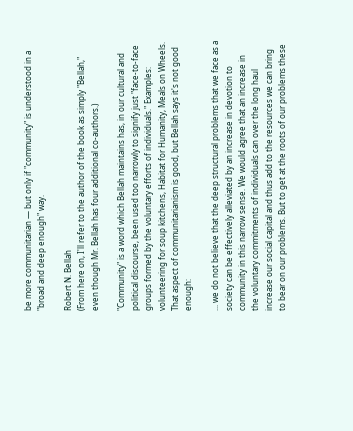be more communitarian — but only if "community" is understood in a "broad and deep enough" way.

Robert N. Bellah
(From here on, I'll refer to the author of the book as simply "Bellah," even though Mr. Bellah has four additional co-authors.)

"Community" is a word which Bellah maintains has, in our cultural and political discourse, been used too narrowly to signify just "face-to-face groups formed by the voluntary efforts of individuals." Examples: volunteering for soup kitchens, Habitat for Humanity, Meals on Wheels. That aspect of communitarianism is good, but Bellah says it's not good enough:

... we do not believe that the deep structural problems that we face as a society can be effectively alleviated by an increase in devotion to community in this narrow sense. We would agree that an increase in the voluntary commitments of individuals can over the long haul increase our social capital and thus add to the resources we can bring to bear on our problems. But to get at the roots of our problems these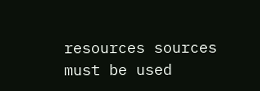resources sources must be used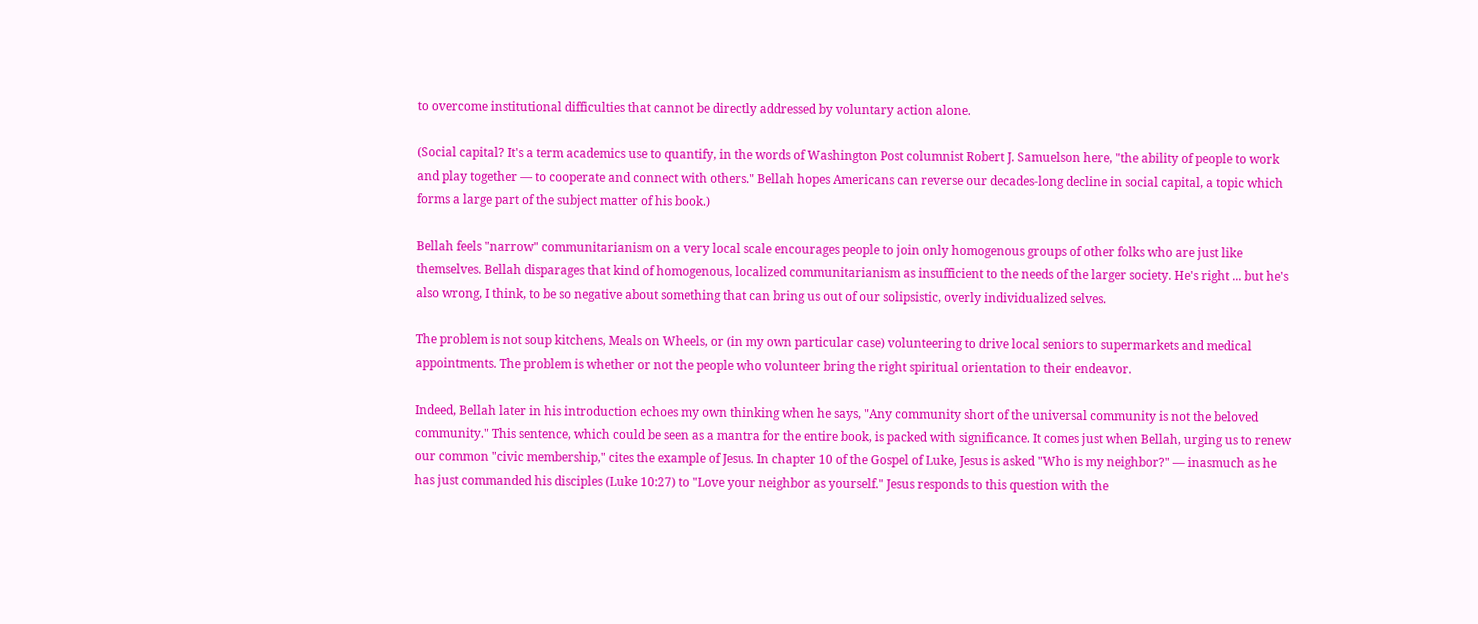to overcome institutional difficulties that cannot be directly addressed by voluntary action alone.

(Social capital? It's a term academics use to quantify, in the words of Washington Post columnist Robert J. Samuelson here, "the ability of people to work and play together — to cooperate and connect with others." Bellah hopes Americans can reverse our decades-long decline in social capital, a topic which forms a large part of the subject matter of his book.)

Bellah feels "narrow" communitarianism on a very local scale encourages people to join only homogenous groups of other folks who are just like themselves. Bellah disparages that kind of homogenous, localized communitarianism as insufficient to the needs of the larger society. He's right ... but he's also wrong, I think, to be so negative about something that can bring us out of our solipsistic, overly individualized selves.

The problem is not soup kitchens, Meals on Wheels, or (in my own particular case) volunteering to drive local seniors to supermarkets and medical appointments. The problem is whether or not the people who volunteer bring the right spiritual orientation to their endeavor.

Indeed, Bellah later in his introduction echoes my own thinking when he says, "Any community short of the universal community is not the beloved community." This sentence, which could be seen as a mantra for the entire book, is packed with significance. It comes just when Bellah, urging us to renew our common "civic membership," cites the example of Jesus. In chapter 10 of the Gospel of Luke, Jesus is asked "Who is my neighbor?" — inasmuch as he has just commanded his disciples (Luke 10:27) to "Love your neighbor as yourself." Jesus responds to this question with the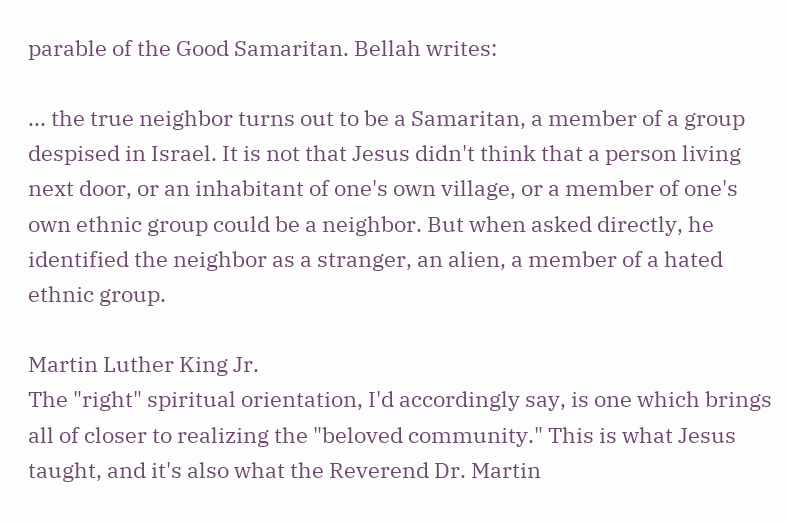parable of the Good Samaritan. Bellah writes:

... the true neighbor turns out to be a Samaritan, a member of a group despised in Israel. It is not that Jesus didn't think that a person living next door, or an inhabitant of one's own village, or a member of one's own ethnic group could be a neighbor. But when asked directly, he identified the neighbor as a stranger, an alien, a member of a hated ethnic group.

Martin Luther King Jr.
The "right" spiritual orientation, I'd accordingly say, is one which brings all of closer to realizing the "beloved community." This is what Jesus taught, and it's also what the Reverend Dr. Martin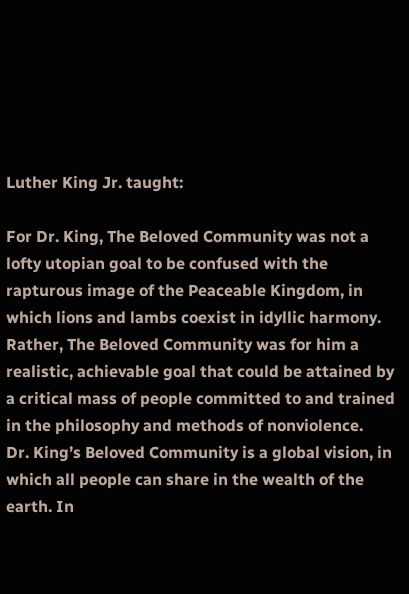Luther King Jr. taught:

For Dr. King, The Beloved Community was not a lofty utopian goal to be confused with the rapturous image of the Peaceable Kingdom, in which lions and lambs coexist in idyllic harmony. Rather, The Beloved Community was for him a realistic, achievable goal that could be attained by a critical mass of people committed to and trained in the philosophy and methods of nonviolence.
Dr. King’s Beloved Community is a global vision, in which all people can share in the wealth of the earth. In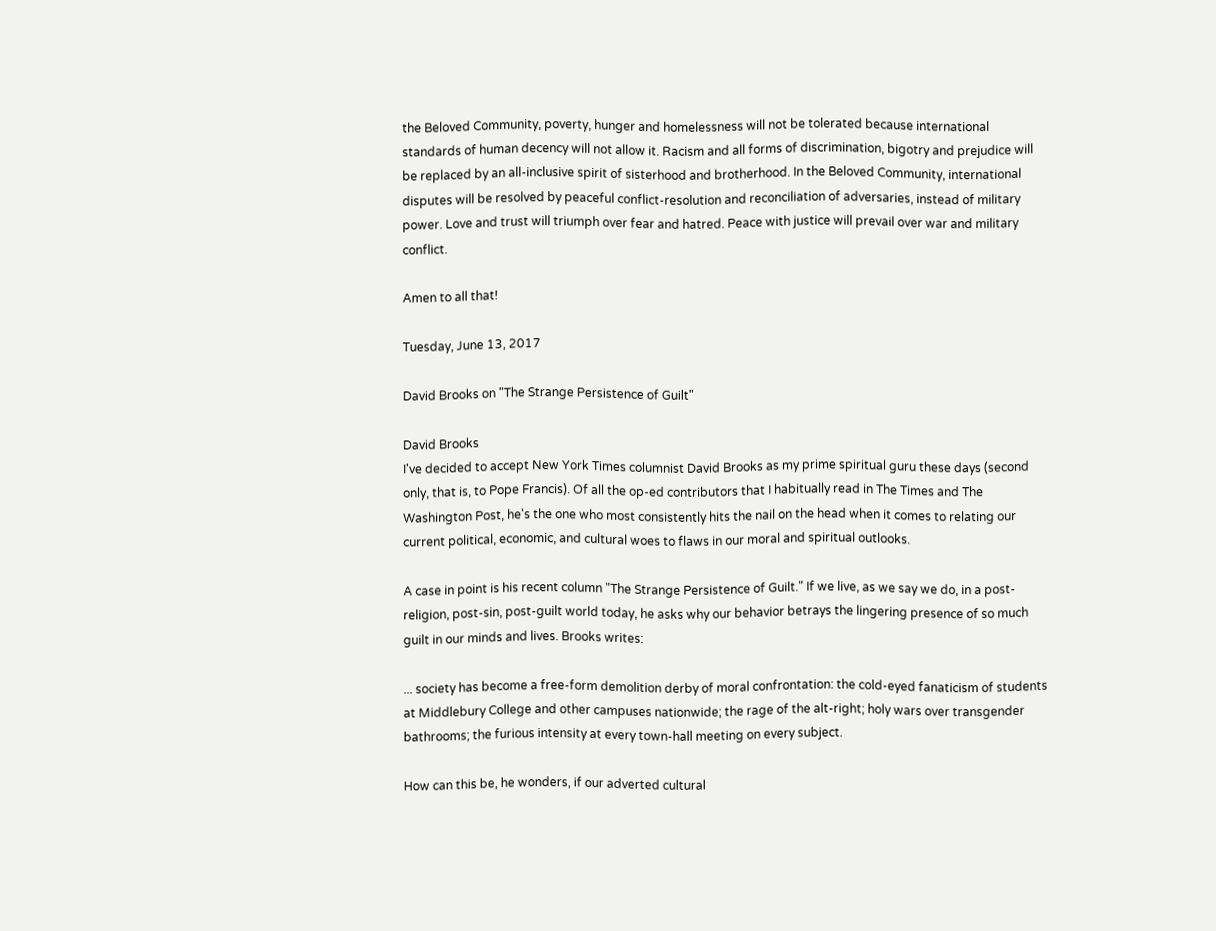the Beloved Community, poverty, hunger and homelessness will not be tolerated because international standards of human decency will not allow it. Racism and all forms of discrimination, bigotry and prejudice will be replaced by an all-inclusive spirit of sisterhood and brotherhood. In the Beloved Community, international disputes will be resolved by peaceful conflict-resolution and reconciliation of adversaries, instead of military power. Love and trust will triumph over fear and hatred. Peace with justice will prevail over war and military conflict.

Amen to all that!

Tuesday, June 13, 2017

David Brooks on "The Strange Persistence of Guilt"

David Brooks
I've decided to accept New York Times columnist David Brooks as my prime spiritual guru these days (second only, that is, to Pope Francis). Of all the op-ed contributors that I habitually read in The Times and The Washington Post, he's the one who most consistently hits the nail on the head when it comes to relating our current political, economic, and cultural woes to flaws in our moral and spiritual outlooks.

A case in point is his recent column "The Strange Persistence of Guilt." If we live, as we say we do, in a post-religion, post-sin, post-guilt world today, he asks why our behavior betrays the lingering presence of so much guilt in our minds and lives. Brooks writes:

... society has become a free-form demolition derby of moral confrontation: the cold-eyed fanaticism of students at Middlebury College and other campuses nationwide; the rage of the alt-right; holy wars over transgender bathrooms; the furious intensity at every town-hall meeting on every subject.

How can this be, he wonders, if our adverted cultural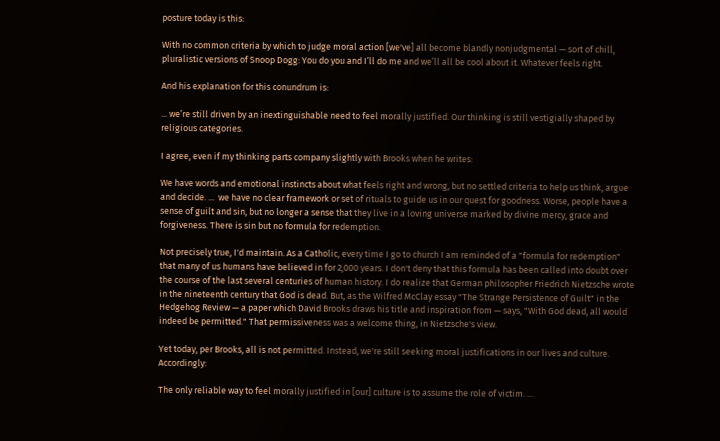posture today is this:

With no common criteria by which to judge moral action [we've] all become blandly nonjudgmental — sort of chill, pluralistic versions of Snoop Dogg: You do you and I’ll do me and we’ll all be cool about it. Whatever feels right.

And his explanation for this conundrum is:

... we’re still driven by an inextinguishable need to feel morally justified. Our thinking is still vestigially shaped by religious categories.

I agree, even if my thinking parts company slightly with Brooks when he writes:

We have words and emotional instincts about what feels right and wrong, but no settled criteria to help us think, argue and decide. ...  we have no clear framework or set of rituals to guide us in our quest for goodness. Worse, people have a sense of guilt and sin, but no longer a sense that they live in a loving universe marked by divine mercy, grace and forgiveness. There is sin but no formula for redemption.

Not precisely true, I'd maintain. As a Catholic, every time I go to church I am reminded of a "formula for redemption" that many of us humans have believed in for 2,000 years. I don't deny that this formula has been called into doubt over the course of the last several centuries of human history. I do realize that German philosopher Friedrich Nietzsche wrote in the nineteenth century that God is dead. But, as the Wilfred McClay essay "The Strange Persistence of Guilt" in the Hedgehog Review — a paper which David Brooks draws his title and inspiration from — says, "With God dead, all would indeed be permitted." That permissiveness was a welcome thing, in Nietzsche's view.

Yet today, per Brooks, all is not permitted. Instead, we're still seeking moral justifications in our lives and culture. Accordingly:

The only reliable way to feel morally justified in [our] culture is to assume the role of victim. ...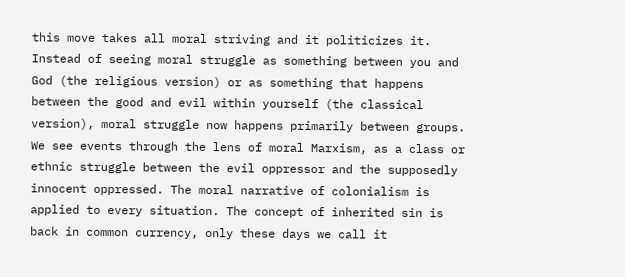this move takes all moral striving and it politicizes it. Instead of seeing moral struggle as something between you and God (the religious version) or as something that happens between the good and evil within yourself (the classical version), moral struggle now happens primarily between groups.
We see events through the lens of moral Marxism, as a class or ethnic struggle between the evil oppressor and the supposedly innocent oppressed. The moral narrative of colonialism is applied to every situation. The concept of inherited sin is back in common currency, only these days we call it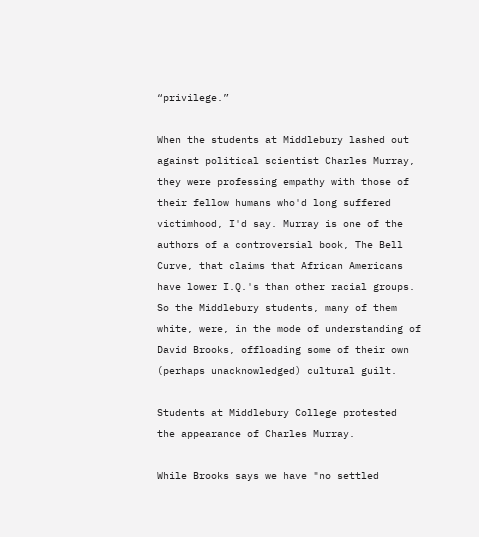“privilege.”

When the students at Middlebury lashed out against political scientist Charles Murray, they were professing empathy with those of their fellow humans who'd long suffered victimhood, I'd say. Murray is one of the authors of a controversial book, The Bell Curve, that claims that African Americans have lower I.Q.'s than other racial groups. So the Middlebury students, many of them white, were, in the mode of understanding of David Brooks, offloading some of their own (perhaps unacknowledged) cultural guilt.

Students at Middlebury College protested
the appearance of Charles Murray.

While Brooks says we have "no settled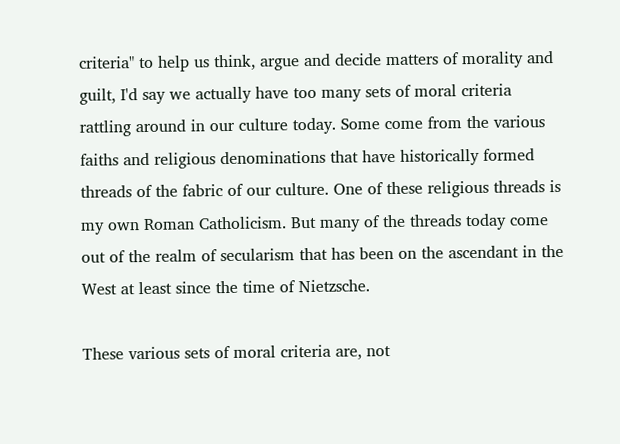criteria" to help us think, argue and decide matters of morality and guilt, I'd say we actually have too many sets of moral criteria rattling around in our culture today. Some come from the various faiths and religious denominations that have historically formed threads of the fabric of our culture. One of these religious threads is my own Roman Catholicism. But many of the threads today come out of the realm of secularism that has been on the ascendant in the West at least since the time of Nietzsche.

These various sets of moral criteria are, not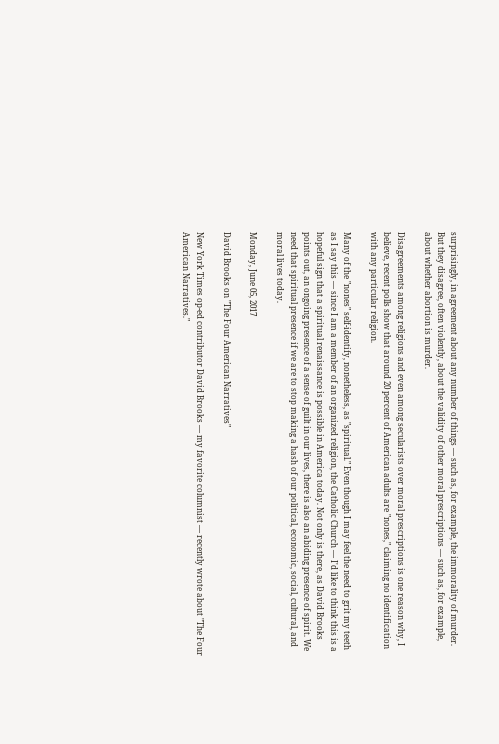surprisingly, in agreement about any number of things — such as, for example, the immorality of murder. But they disagree, often violently, about the validity of other moral prescriptions — such as, for example, about whether abortion is murder.

Disagreements among religions and even among secularists over moral prescriptions is one reason why, I believe, recent polls show that around 20 percent of American adults are "nones," claiming no identification with any particular religion.

Many of the "nones" self-identify, nonetheless, as "spiritual." Even though I may feel the need to grit my teeth as I say this — since I am a member of an organized religion, the Catholic Church — I'd like to think this is a hopeful sign that a spiritual renaissance is possible in America today. Not only is there, as David Brooks points out, an ongoing presence of a sense of guilt in our lives, there is also an abiding presence of spirit. We need that spiritual presence if we are to stop making a hash of our political, economic, social, cultural, and moral lives today.

Monday, June 05, 2017

David Brooks on "The Four American Narratives"

New York Times op-ed contributor David Brooks — my favorite columnist — recently wrote about "The Four American Narratives."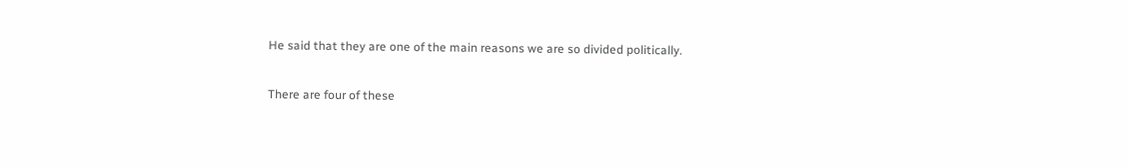He said that they are one of the main reasons we are so divided politically.

There are four of these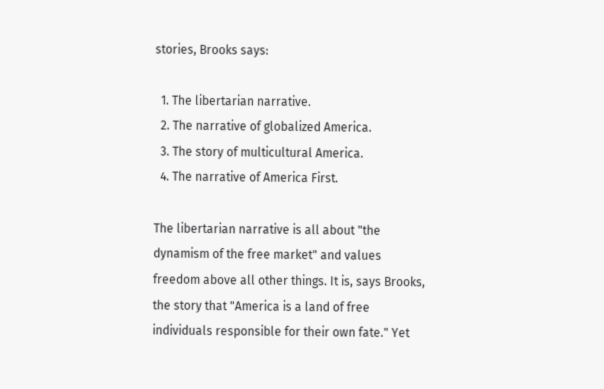stories, Brooks says:

  1. The libertarian narrative.
  2. The narrative of globalized America.
  3. The story of multicultural America.
  4. The narrative of America First.

The libertarian narrative is all about "the dynamism of the free market" and values freedom above all other things. It is, says Brooks, the story that "America is a land of free individuals responsible for their own fate." Yet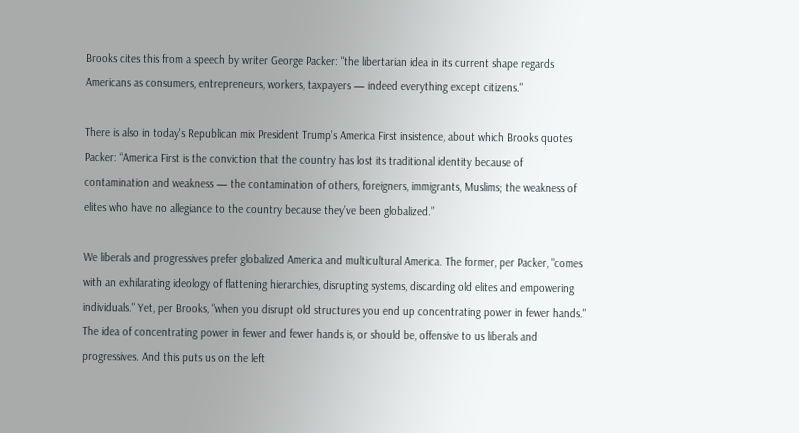Brooks cites this from a speech by writer George Packer: "the libertarian idea in its current shape regards Americans as consumers, entrepreneurs, workers, taxpayers — indeed everything except citizens."

There is also in today's Republican mix President Trump's America First insistence, about which Brooks quotes Packer: “America First is the conviction that the country has lost its traditional identity because of contamination and weakness — the contamination of others, foreigners, immigrants, Muslims; the weakness of elites who have no allegiance to the country because they’ve been globalized.”

We liberals and progressives prefer globalized America and multicultural America. The former, per Packer, "comes with an exhilarating ideology of flattening hierarchies, disrupting systems, discarding old elites and empowering individuals." Yet, per Brooks, "when you disrupt old structures you end up concentrating power in fewer hands." The idea of concentrating power in fewer and fewer hands is, or should be, offensive to us liberals and progressives. And this puts us on the left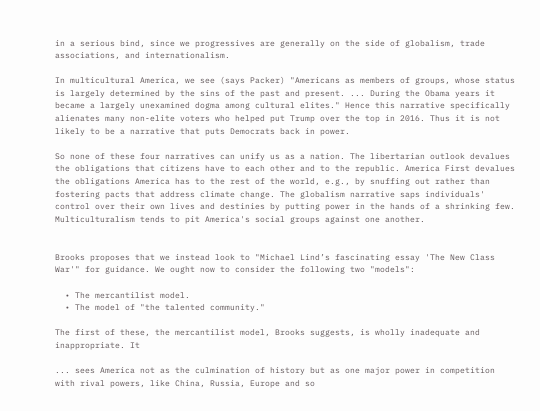in a serious bind, since we progressives are generally on the side of globalism, trade associations, and internationalism.

In multicultural America, we see (says Packer) "Americans as members of groups, whose status is largely determined by the sins of the past and present. ... During the Obama years it became a largely unexamined dogma among cultural elites." Hence this narrative specifically alienates many non-elite voters who helped put Trump over the top in 2016. Thus it is not likely to be a narrative that puts Democrats back in power.

So none of these four narratives can unify us as a nation. The libertarian outlook devalues the obligations that citizens have to each other and to the republic. America First devalues the obligations America has to the rest of the world, e.g., by snuffing out rather than fostering pacts that address climate change. The globalism narrative saps individuals' control over their own lives and destinies by putting power in the hands of a shrinking few. Multiculturalism tends to pit America's social groups against one another.


Brooks proposes that we instead look to "Michael Lind’s fascinating essay 'The New Class War'" for guidance. We ought now to consider the following two "models":

  • The mercantilist model.
  • The model of "the talented community."

The first of these, the mercantilist model, Brooks suggests, is wholly inadequate and inappropriate. It

... sees America not as the culmination of history but as one major power in competition with rival powers, like China, Russia, Europe and so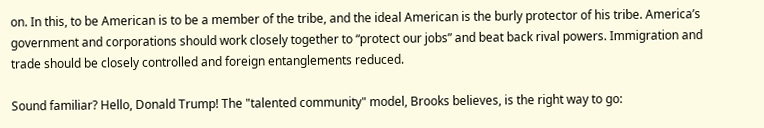on. In this, to be American is to be a member of the tribe, and the ideal American is the burly protector of his tribe. America’s government and corporations should work closely together to “protect our jobs” and beat back rival powers. Immigration and trade should be closely controlled and foreign entanglements reduced.

Sound familiar? Hello, Donald Trump! The "talented community" model, Brooks believes, is the right way to go: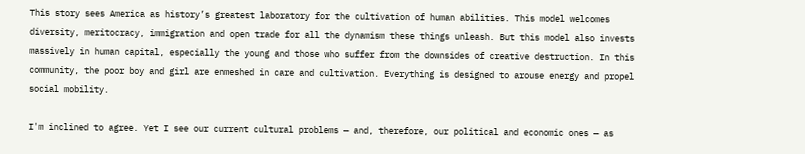This story sees America as history’s greatest laboratory for the cultivation of human abilities. This model welcomes diversity, meritocracy, immigration and open trade for all the dynamism these things unleash. But this model also invests massively in human capital, especially the young and those who suffer from the downsides of creative destruction. In this community, the poor boy and girl are enmeshed in care and cultivation. Everything is designed to arouse energy and propel social mobility.

I'm inclined to agree. Yet I see our current cultural problems — and, therefore, our political and economic ones — as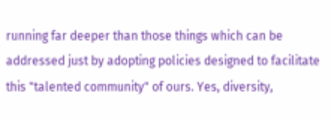running far deeper than those things which can be addressed just by adopting policies designed to facilitate this "talented community" of ours. Yes, diversity,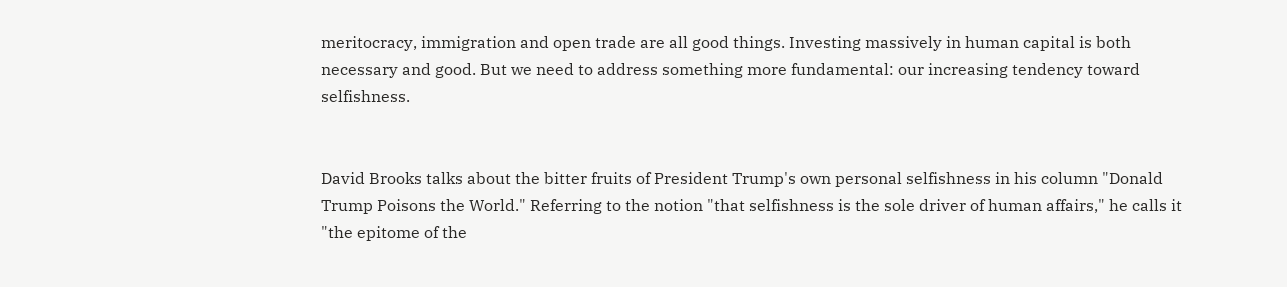meritocracy, immigration and open trade are all good things. Investing massively in human capital is both necessary and good. But we need to address something more fundamental: our increasing tendency toward selfishness.


David Brooks talks about the bitter fruits of President Trump's own personal selfishness in his column "Donald Trump Poisons the World." Referring to the notion "that selfishness is the sole driver of human affairs," he calls it "the epitome of the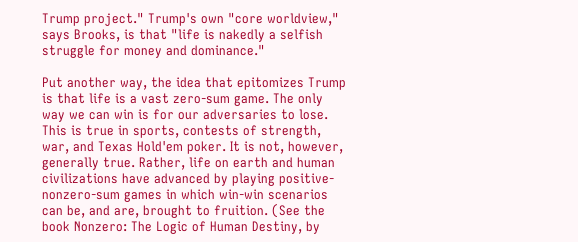Trump project." Trump's own "core worldview," says Brooks, is that "life is nakedly a selfish struggle for money and dominance."

Put another way, the idea that epitomizes Trump is that life is a vast zero-sum game. The only way we can win is for our adversaries to lose. This is true in sports, contests of strength, war, and Texas Hold'em poker. It is not, however, generally true. Rather, life on earth and human civilizations have advanced by playing positive-nonzero-sum games in which win-win scenarios can be, and are, brought to fruition. (See the book Nonzero: The Logic of Human Destiny, by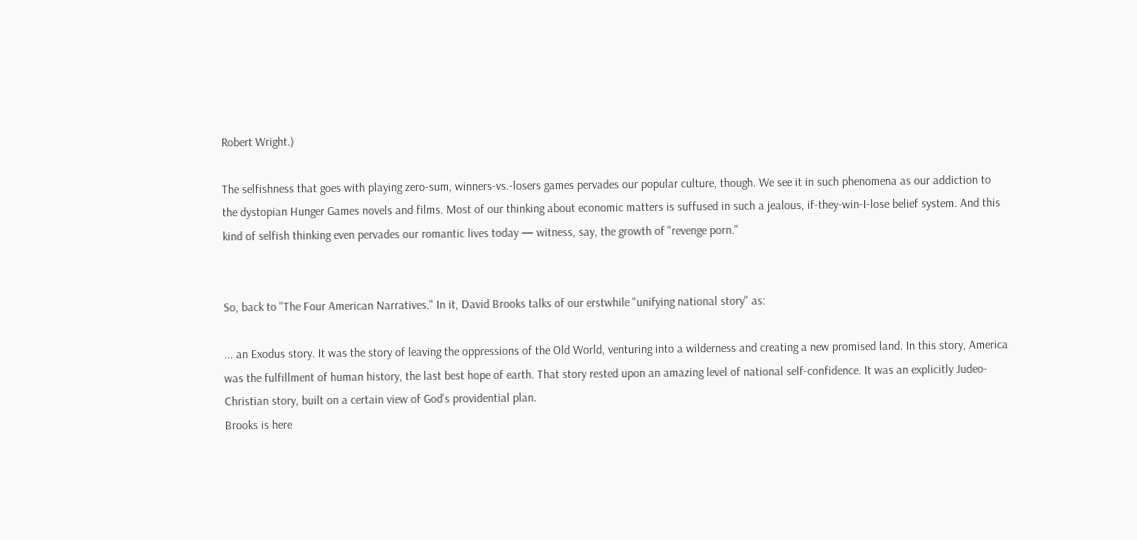Robert Wright.)

The selfishness that goes with playing zero-sum, winners-vs.-losers games pervades our popular culture, though. We see it in such phenomena as our addiction to the dystopian Hunger Games novels and films. Most of our thinking about economic matters is suffused in such a jealous, if-they-win-I-lose belief system. And this kind of selfish thinking even pervades our romantic lives today — witness, say, the growth of "revenge porn."


So, back to "The Four American Narratives." In it, David Brooks talks of our erstwhile "unifying national story" as:

... an Exodus story. It was the story of leaving the oppressions of the Old World, venturing into a wilderness and creating a new promised land. In this story, America was the fulfillment of human history, the last best hope of earth. That story rested upon an amazing level of national self-confidence. It was an explicitly Judeo-Christian story, built on a certain view of God’s providential plan.
Brooks is here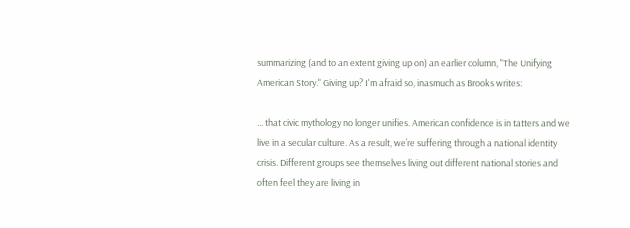summarizing (and to an extent giving up on) an earlier column, "The Unifying American Story." Giving up? I'm afraid so, inasmuch as Brooks writes:

... that civic mythology no longer unifies. American confidence is in tatters and we live in a secular culture. As a result, we’re suffering through a national identity crisis. Different groups see themselves living out different national stories and often feel they are living in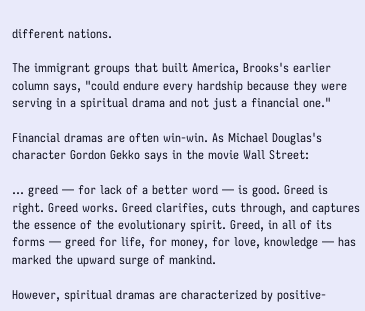different nations.

The immigrant groups that built America, Brooks's earlier column says, "could endure every hardship because they were serving in a spiritual drama and not just a financial one."

Financial dramas are often win-win. As Michael Douglas's character Gordon Gekko says in the movie Wall Street:

... greed — for lack of a better word — is good. Greed is right. Greed works. Greed clarifies, cuts through, and captures the essence of the evolutionary spirit. Greed, in all of its forms — greed for life, for money, for love, knowledge — has marked the upward surge of mankind.

However, spiritual dramas are characterized by positive-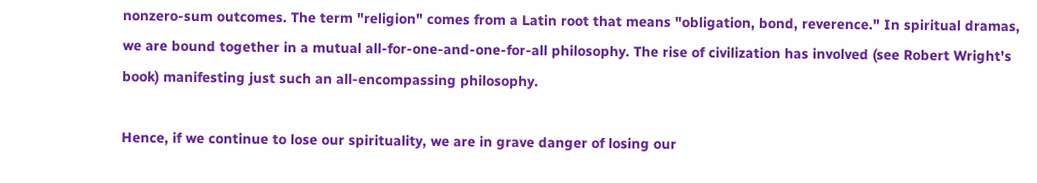nonzero-sum outcomes. The term "religion" comes from a Latin root that means "obligation, bond, reverence." In spiritual dramas, we are bound together in a mutual all-for-one-and-one-for-all philosophy. The rise of civilization has involved (see Robert Wright's book) manifesting just such an all-encompassing philosophy.

Hence, if we continue to lose our spirituality, we are in grave danger of losing our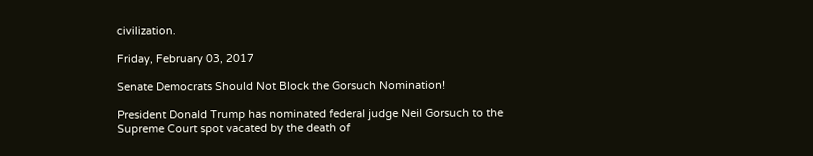civilization.

Friday, February 03, 2017

Senate Democrats Should Not Block the Gorsuch Nomination!

President Donald Trump has nominated federal judge Neil Gorsuch to the Supreme Court spot vacated by the death of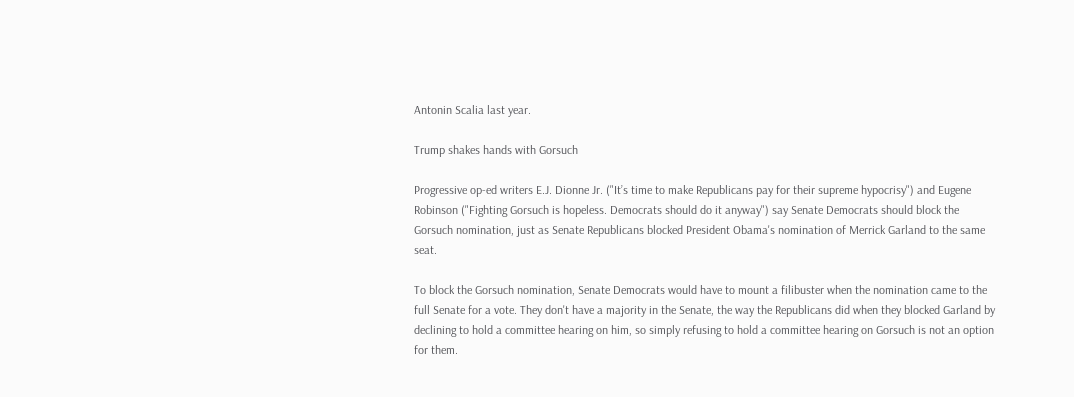Antonin Scalia last year.

Trump shakes hands with Gorsuch

Progressive op-ed writers E.J. Dionne Jr. ("It’s time to make Republicans pay for their supreme hypocrisy") and Eugene Robinson ("Fighting Gorsuch is hopeless. Democrats should do it anyway") say Senate Democrats should block the Gorsuch nomination, just as Senate Republicans blocked President Obama's nomination of Merrick Garland to the same seat.

To block the Gorsuch nomination, Senate Democrats would have to mount a filibuster when the nomination came to the full Senate for a vote. They don't have a majority in the Senate, the way the Republicans did when they blocked Garland by declining to hold a committee hearing on him, so simply refusing to hold a committee hearing on Gorsuch is not an option for them.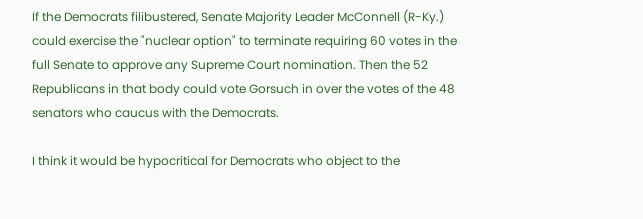If the Democrats filibustered, Senate Majority Leader McConnell (R-Ky.) could exercise the "nuclear option" to terminate requiring 60 votes in the full Senate to approve any Supreme Court nomination. Then the 52 Republicans in that body could vote Gorsuch in over the votes of the 48 senators who caucus with the Democrats.

I think it would be hypocritical for Democrats who object to the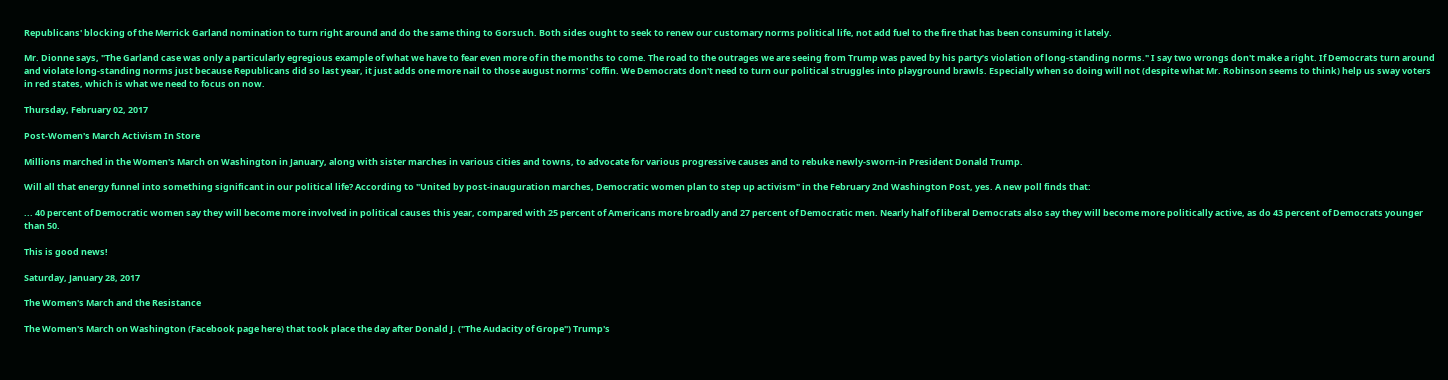Republicans' blocking of the Merrick Garland nomination to turn right around and do the same thing to Gorsuch. Both sides ought to seek to renew our customary norms political life, not add fuel to the fire that has been consuming it lately.

Mr. Dionne says, "The Garland case was only a particularly egregious example of what we have to fear even more of in the months to come. The road to the outrages we are seeing from Trump was paved by his party’s violation of long-standing norms." I say two wrongs don't make a right. If Democrats turn around and violate long-standing norms just because Republicans did so last year, it just adds one more nail to those august norms' coffin. We Democrats don't need to turn our political struggles into playground brawls. Especially when so doing will not (despite what Mr. Robinson seems to think) help us sway voters in red states, which is what we need to focus on now.

Thursday, February 02, 2017

Post-Women's March Activism In Store

Millions marched in the Women's March on Washington in January, along with sister marches in various cities and towns, to advocate for various progressive causes and to rebuke newly-sworn-in President Donald Trump.

Will all that energy funnel into something significant in our political life? According to "United by post-inauguration marches, Democratic women plan to step up activism" in the February 2nd Washington Post, yes. A new poll finds that:

... 40 percent of Democratic women say they will become more involved in political causes this year, compared with 25 percent of Americans more broadly and 27 percent of Democratic men. Nearly half of liberal Democrats also say they will become more politically active, as do 43 percent of Democrats younger than 50.

This is good news!

Saturday, January 28, 2017

The Women's March and the Resistance

The Women's March on Washington (Facebook page here) that took place the day after Donald J. ("The Audacity of Grope") Trump's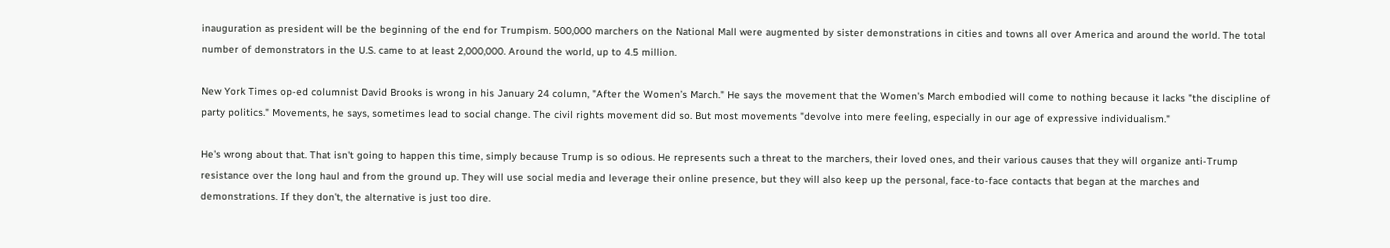inauguration as president will be the beginning of the end for Trumpism. 500,000 marchers on the National Mall were augmented by sister demonstrations in cities and towns all over America and around the world. The total number of demonstrators in the U.S. came to at least 2,000,000. Around the world, up to 4.5 million.

New York Times op-ed columnist David Brooks is wrong in his January 24 column, "After the Women’s March." He says the movement that the Women's March embodied will come to nothing because it lacks "the discipline of party politics." Movements, he says, sometimes lead to social change. The civil rights movement did so. But most movements "devolve into mere feeling, especially in our age of expressive individualism."

He's wrong about that. That isn't going to happen this time, simply because Trump is so odious. He represents such a threat to the marchers, their loved ones, and their various causes that they will organize anti-Trump resistance over the long haul and from the ground up. They will use social media and leverage their online presence, but they will also keep up the personal, face-to-face contacts that began at the marches and demonstrations. If they don't, the alternative is just too dire.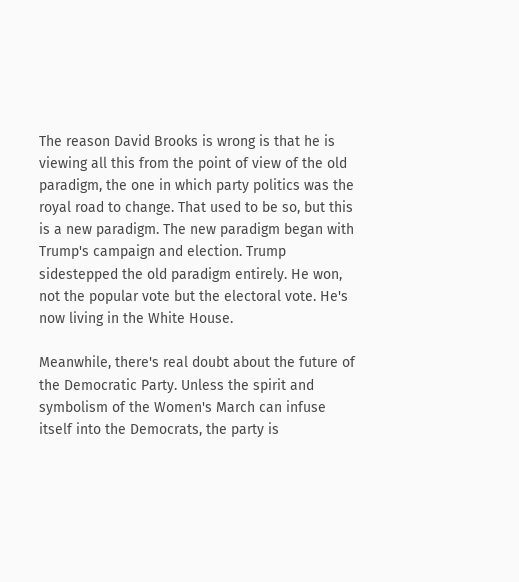The reason David Brooks is wrong is that he is viewing all this from the point of view of the old paradigm, the one in which party politics was the royal road to change. That used to be so, but this is a new paradigm. The new paradigm began with Trump's campaign and election. Trump sidestepped the old paradigm entirely. He won, not the popular vote but the electoral vote. He's now living in the White House.

Meanwhile, there's real doubt about the future of the Democratic Party. Unless the spirit and symbolism of the Women's March can infuse itself into the Democrats, the party is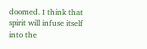doomed. I think that spirit will infuse itself into the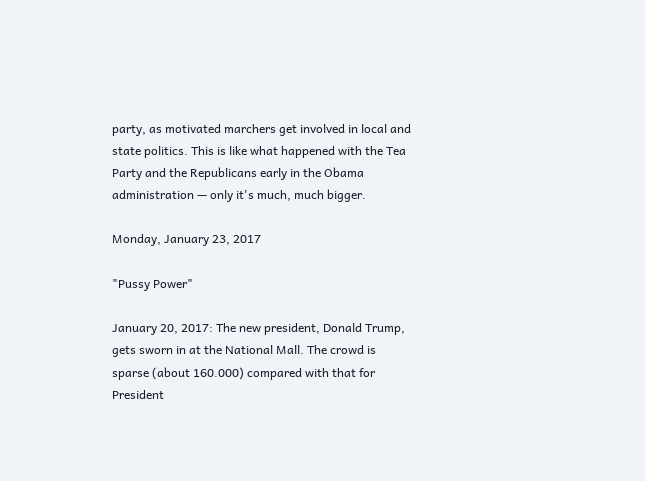party, as motivated marchers get involved in local and state politics. This is like what happened with the Tea Party and the Republicans early in the Obama administration — only it's much, much bigger.

Monday, January 23, 2017

"Pussy Power"

January 20, 2017: The new president, Donald Trump, gets sworn in at the National Mall. The crowd is sparse (about 160.000) compared with that for President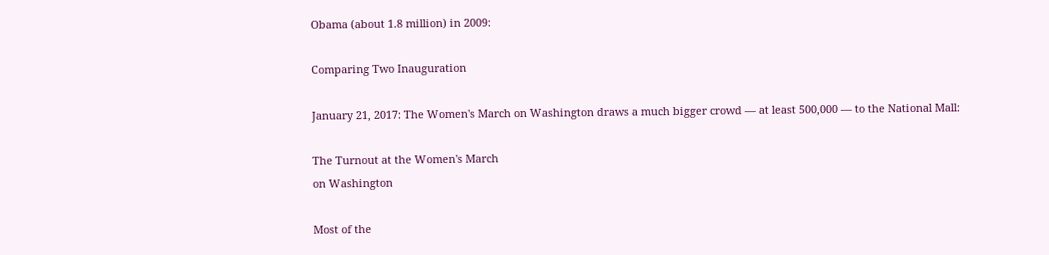Obama (about 1.8 million) in 2009:

Comparing Two Inauguration

January 21, 2017: The Women's March on Washington draws a much bigger crowd — at least 500,000 — to the National Mall:

The Turnout at the Women's March
on Washington

Most of the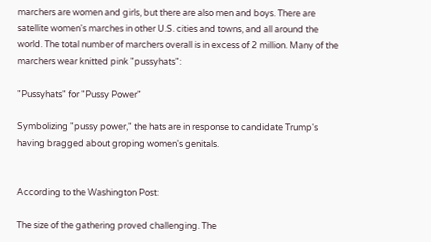marchers are women and girls, but there are also men and boys. There are satellite women's marches in other U.S. cities and towns, and all around the world. The total number of marchers overall is in excess of 2 million. Many of the marchers wear knitted pink "pussyhats":

"Pussyhats" for "Pussy Power"

Symbolizing "pussy power," the hats are in response to candidate Trump's having bragged about groping women's genitals.


According to the Washington Post:

The size of the gathering proved challenging. The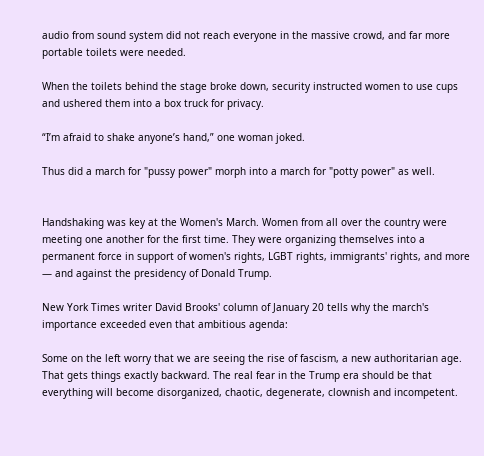audio from sound system did not reach everyone in the massive crowd, and far more portable toilets were needed.

When the toilets behind the stage broke down, security instructed women to use cups and ushered them into a box truck for privacy.

“I’m afraid to shake anyone’s hand,” one woman joked.

Thus did a march for "pussy power" morph into a march for "potty power" as well.


Handshaking was key at the Women's March. Women from all over the country were meeting one another for the first time. They were organizing themselves into a permanent force in support of women's rights, LGBT rights, immigrants' rights, and more — and against the presidency of Donald Trump.

New York Times writer David Brooks' column of January 20 tells why the march's importance exceeded even that ambitious agenda:

Some on the left worry that we are seeing the rise of fascism, a new authoritarian age. That gets things exactly backward. The real fear in the Trump era should be that everything will become disorganized, chaotic, degenerate, clownish and incompetent.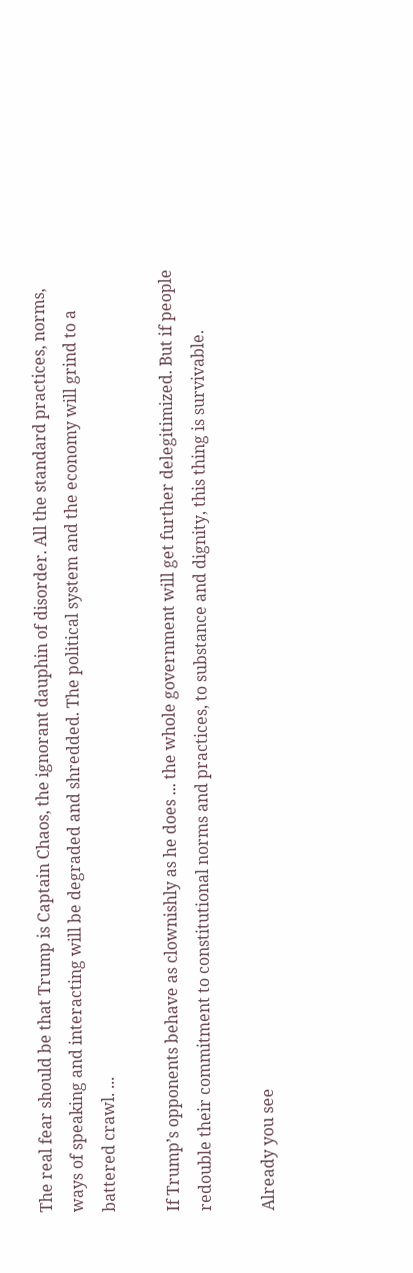The real fear should be that Trump is Captain Chaos, the ignorant dauphin of disorder. All the standard practices, norms, ways of speaking and interacting will be degraded and shredded. The political system and the economy will grind to a battered crawl. ...

If Trump’s opponents behave as clownishly as he does ... the whole government will get further delegitimized. But if people redouble their commitment to constitutional norms and practices, to substance and dignity, this thing is survivable.

Already you see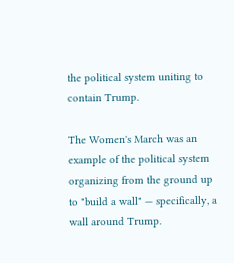the political system uniting to contain Trump.

The Women's March was an example of the political system organizing from the ground up to "build a wall" — specifically, a wall around Trump.